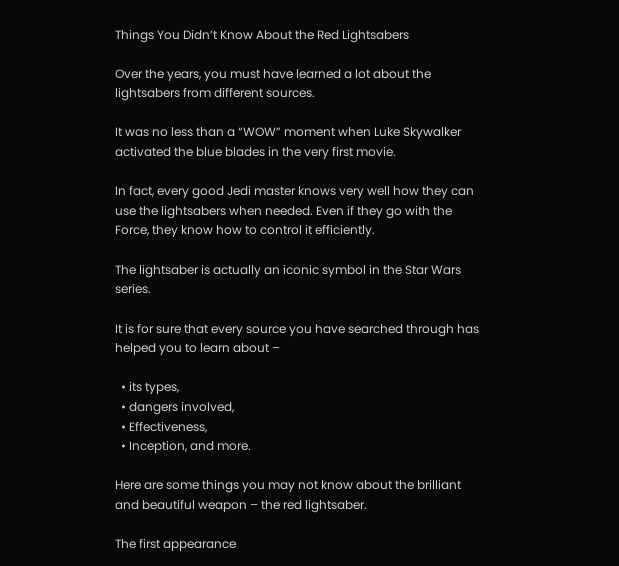Things You Didn’t Know About the Red Lightsabers

Over the years, you must have learned a lot about the lightsabers from different sources.

It was no less than a “WOW” moment when Luke Skywalker activated the blue blades in the very first movie.

In fact, every good Jedi master knows very well how they can use the lightsabers when needed. Even if they go with the Force, they know how to control it efficiently.

The lightsaber is actually an iconic symbol in the Star Wars series.

It is for sure that every source you have searched through has helped you to learn about –

  • its types,
  • dangers involved,
  • Effectiveness,
  • Inception, and more.

Here are some things you may not know about the brilliant and beautiful weapon – the red lightsaber.

The first appearance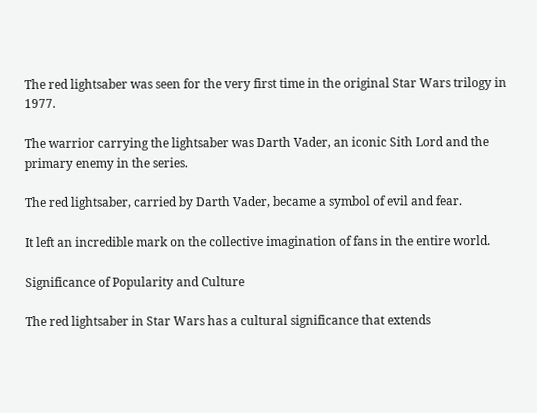The red lightsaber was seen for the very first time in the original Star Wars trilogy in 1977.

The warrior carrying the lightsaber was Darth Vader, an iconic Sith Lord and the primary enemy in the series.

The red lightsaber, carried by Darth Vader, became a symbol of evil and fear.

It left an incredible mark on the collective imagination of fans in the entire world.

Significance of Popularity and Culture

The red lightsaber in Star Wars has a cultural significance that extends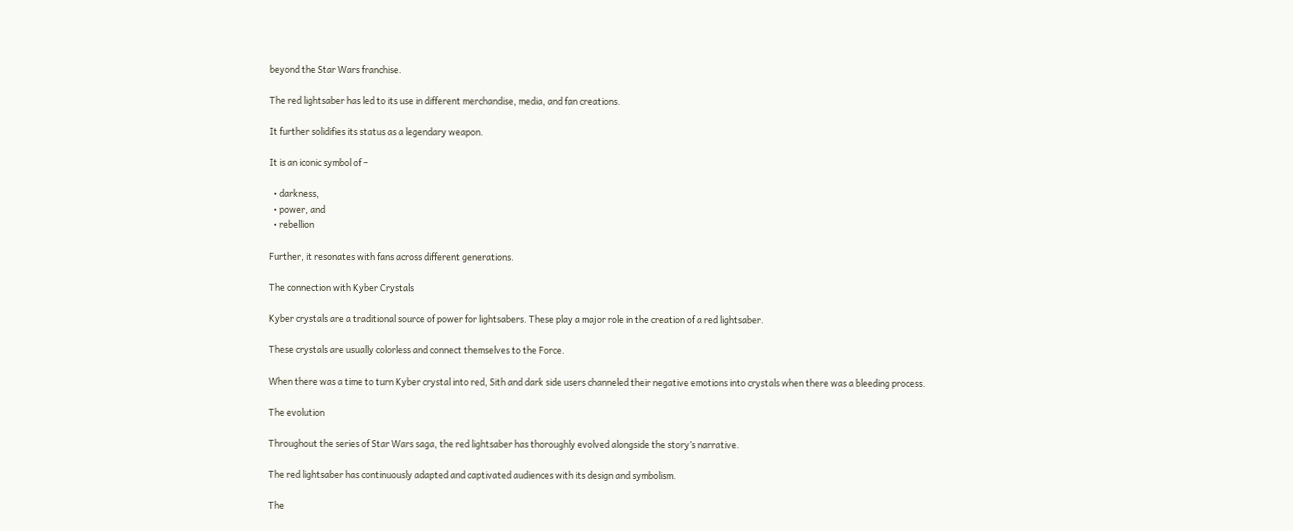beyond the Star Wars franchise.

The red lightsaber has led to its use in different merchandise, media, and fan creations.

It further solidifies its status as a legendary weapon.

It is an iconic symbol of –

  • darkness,
  • power, and
  • rebellion

Further, it resonates with fans across different generations.

The connection with Kyber Crystals

Kyber crystals are a traditional source of power for lightsabers. These play a major role in the creation of a red lightsaber.

These crystals are usually colorless and connect themselves to the Force.

When there was a time to turn Kyber crystal into red, Sith and dark side users channeled their negative emotions into crystals when there was a bleeding process.

The evolution

Throughout the series of Star Wars saga, the red lightsaber has thoroughly evolved alongside the story’s narrative.

The red lightsaber has continuously adapted and captivated audiences with its design and symbolism.

The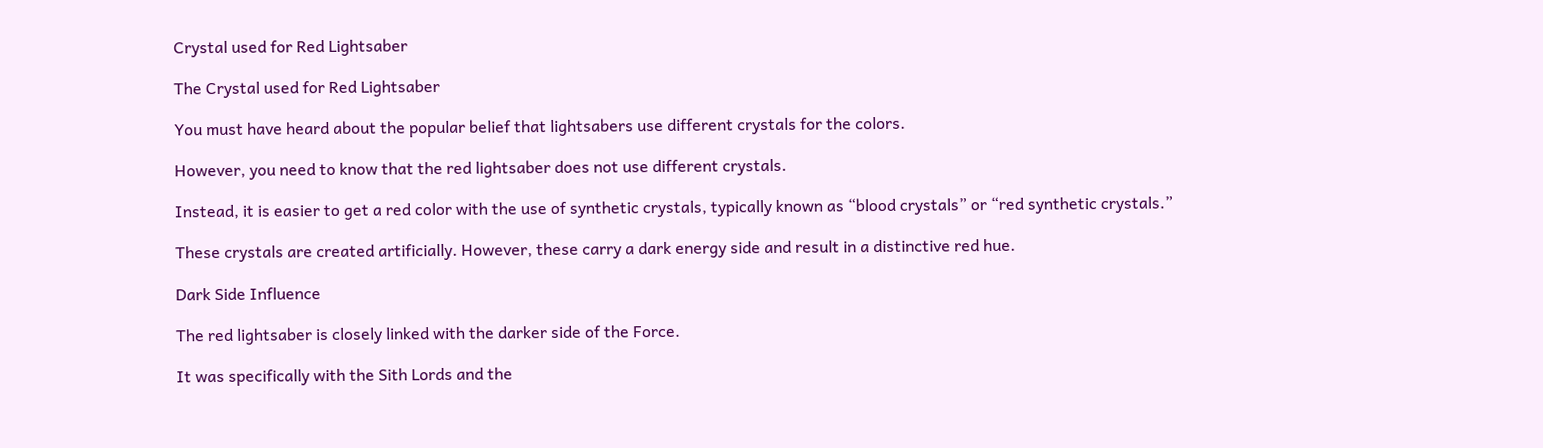Crystal used for Red Lightsaber

The Crystal used for Red Lightsaber

You must have heard about the popular belief that lightsabers use different crystals for the colors.

However, you need to know that the red lightsaber does not use different crystals.

Instead, it is easier to get a red color with the use of synthetic crystals, typically known as “blood crystals” or “red synthetic crystals.”

These crystals are created artificially. However, these carry a dark energy side and result in a distinctive red hue.

Dark Side Influence

The red lightsaber is closely linked with the darker side of the Force.

It was specifically with the Sith Lords and the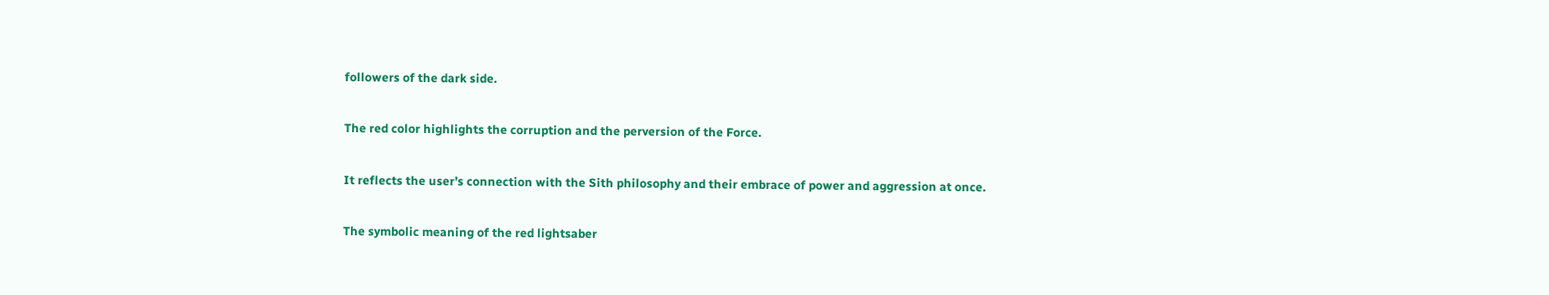followers of the dark side.

The red color highlights the corruption and the perversion of the Force.

It reflects the user’s connection with the Sith philosophy and their embrace of power and aggression at once.

The symbolic meaning of the red lightsaber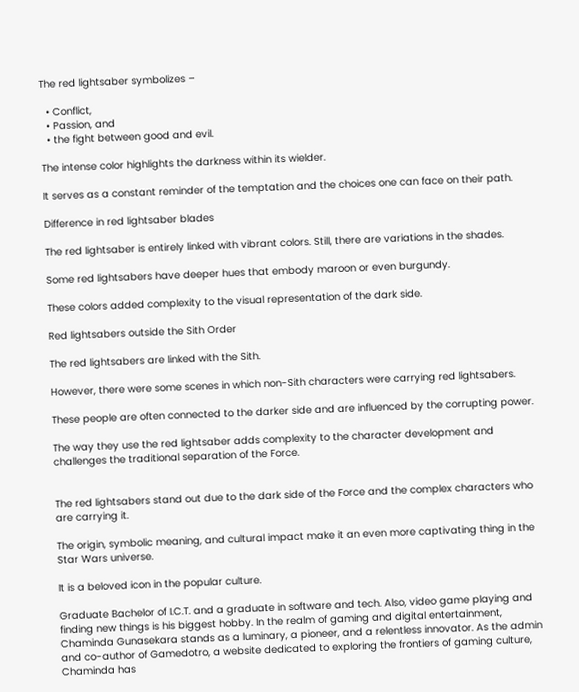The red lightsaber symbolizes –

  • Conflict,
  • Passion, and
  • the fight between good and evil.

The intense color highlights the darkness within its wielder.

It serves as a constant reminder of the temptation and the choices one can face on their path.

Difference in red lightsaber blades

The red lightsaber is entirely linked with vibrant colors. Still, there are variations in the shades.

Some red lightsabers have deeper hues that embody maroon or even burgundy.

These colors added complexity to the visual representation of the dark side.

Red lightsabers outside the Sith Order

The red lightsabers are linked with the Sith.

However, there were some scenes in which non-Sith characters were carrying red lightsabers.

These people are often connected to the darker side and are influenced by the corrupting power.

The way they use the red lightsaber adds complexity to the character development and challenges the traditional separation of the Force.


The red lightsabers stand out due to the dark side of the Force and the complex characters who are carrying it.

The origin, symbolic meaning, and cultural impact make it an even more captivating thing in the Star Wars universe.

It is a beloved icon in the popular culture.

Graduate Bachelor of I.C.T. and a graduate in software and tech. Also, video game playing and finding new things is his biggest hobby. In the realm of gaming and digital entertainment, Chaminda Gunasekara stands as a luminary, a pioneer, and a relentless innovator. As the admin and co-author of Gamedotro, a website dedicated to exploring the frontiers of gaming culture, Chaminda has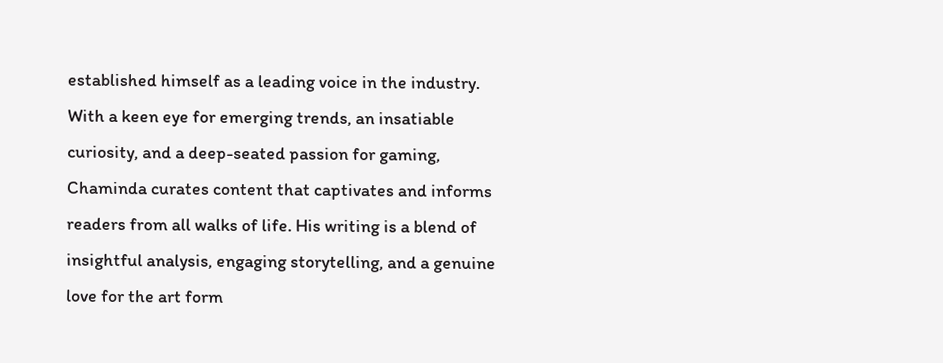established himself as a leading voice in the industry. With a keen eye for emerging trends, an insatiable curiosity, and a deep-seated passion for gaming, Chaminda curates content that captivates and informs readers from all walks of life. His writing is a blend of insightful analysis, engaging storytelling, and a genuine love for the art form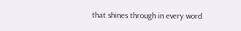that shines through in every word